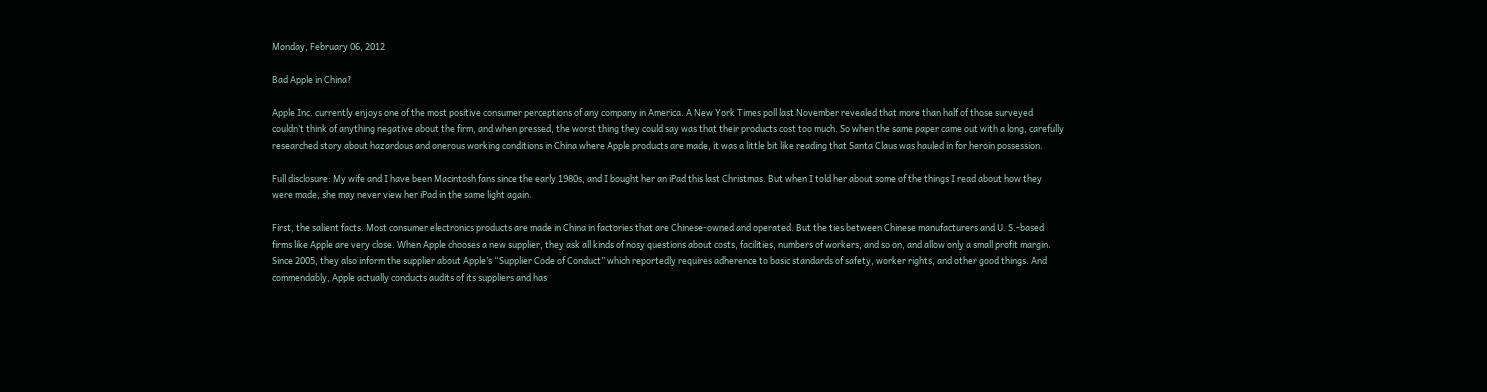Monday, February 06, 2012

Bad Apple in China?

Apple Inc. currently enjoys one of the most positive consumer perceptions of any company in America. A New York Times poll last November revealed that more than half of those surveyed couldn’t think of anything negative about the firm, and when pressed, the worst thing they could say was that their products cost too much. So when the same paper came out with a long, carefully researched story about hazardous and onerous working conditions in China where Apple products are made, it was a little bit like reading that Santa Claus was hauled in for heroin possession.

Full disclosure: My wife and I have been Macintosh fans since the early 1980s, and I bought her an iPad this last Christmas. But when I told her about some of the things I read about how they were made, she may never view her iPad in the same light again.

First, the salient facts. Most consumer electronics products are made in China in factories that are Chinese-owned and operated. But the ties between Chinese manufacturers and U. S.-based firms like Apple are very close. When Apple chooses a new supplier, they ask all kinds of nosy questions about costs, facilities, numbers of workers, and so on, and allow only a small profit margin. Since 2005, they also inform the supplier about Apple’s “Supplier Code of Conduct” which reportedly requires adherence to basic standards of safety, worker rights, and other good things. And commendably, Apple actually conducts audits of its suppliers and has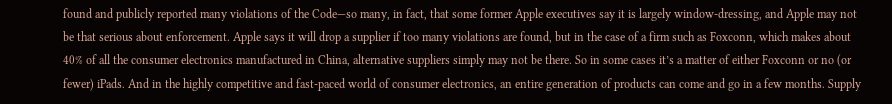found and publicly reported many violations of the Code—so many, in fact, that some former Apple executives say it is largely window-dressing, and Apple may not be that serious about enforcement. Apple says it will drop a supplier if too many violations are found, but in the case of a firm such as Foxconn, which makes about 40% of all the consumer electronics manufactured in China, alternative suppliers simply may not be there. So in some cases it’s a matter of either Foxconn or no (or fewer) iPads. And in the highly competitive and fast-paced world of consumer electronics, an entire generation of products can come and go in a few months. Supply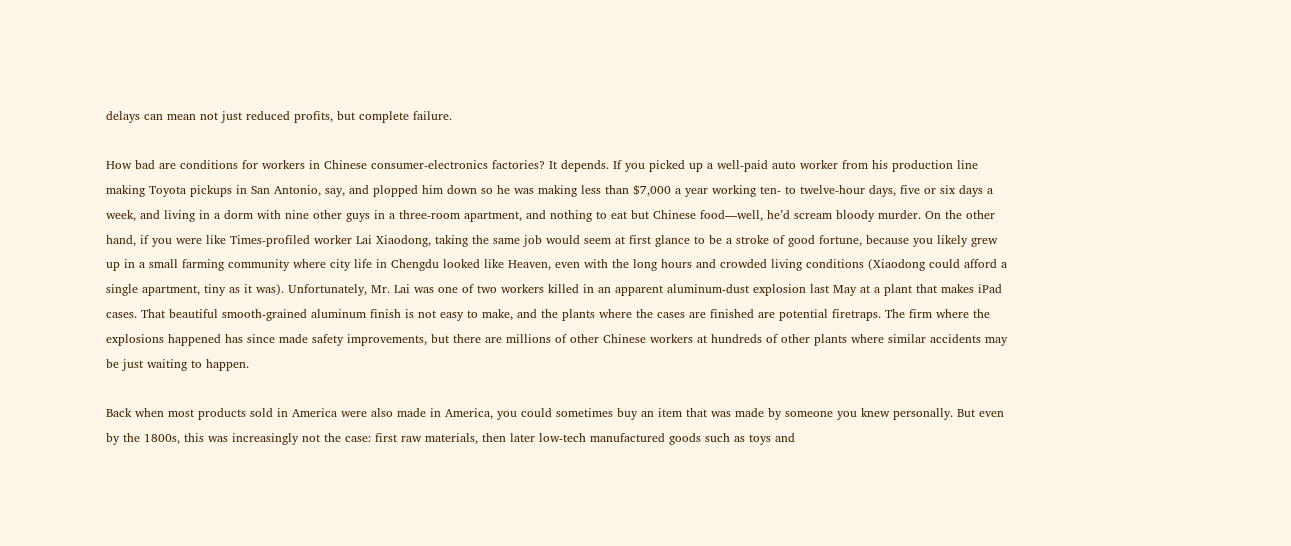delays can mean not just reduced profits, but complete failure.

How bad are conditions for workers in Chinese consumer-electronics factories? It depends. If you picked up a well-paid auto worker from his production line making Toyota pickups in San Antonio, say, and plopped him down so he was making less than $7,000 a year working ten- to twelve-hour days, five or six days a week, and living in a dorm with nine other guys in a three-room apartment, and nothing to eat but Chinese food—well, he’d scream bloody murder. On the other hand, if you were like Times-profiled worker Lai Xiaodong, taking the same job would seem at first glance to be a stroke of good fortune, because you likely grew up in a small farming community where city life in Chengdu looked like Heaven, even with the long hours and crowded living conditions (Xiaodong could afford a single apartment, tiny as it was). Unfortunately, Mr. Lai was one of two workers killed in an apparent aluminum-dust explosion last May at a plant that makes iPad cases. That beautiful smooth-grained aluminum finish is not easy to make, and the plants where the cases are finished are potential firetraps. The firm where the explosions happened has since made safety improvements, but there are millions of other Chinese workers at hundreds of other plants where similar accidents may be just waiting to happen.

Back when most products sold in America were also made in America, you could sometimes buy an item that was made by someone you knew personally. But even by the 1800s, this was increasingly not the case: first raw materials, then later low-tech manufactured goods such as toys and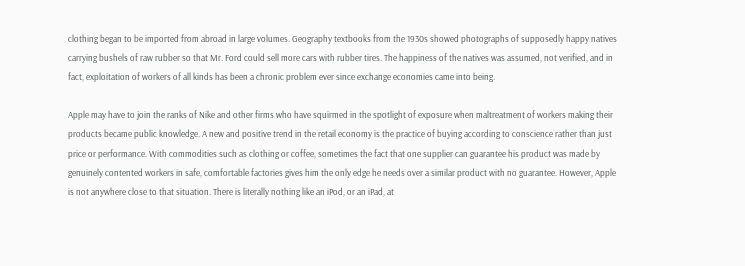clothing began to be imported from abroad in large volumes. Geography textbooks from the 1930s showed photographs of supposedly happy natives carrying bushels of raw rubber so that Mr. Ford could sell more cars with rubber tires. The happiness of the natives was assumed, not verified, and in fact, exploitation of workers of all kinds has been a chronic problem ever since exchange economies came into being.

Apple may have to join the ranks of Nike and other firms who have squirmed in the spotlight of exposure when maltreatment of workers making their products became public knowledge. A new and positive trend in the retail economy is the practice of buying according to conscience rather than just price or performance. With commodities such as clothing or coffee, sometimes the fact that one supplier can guarantee his product was made by genuinely contented workers in safe, comfortable factories gives him the only edge he needs over a similar product with no guarantee. However, Apple is not anywhere close to that situation. There is literally nothing like an iPod, or an iPad, at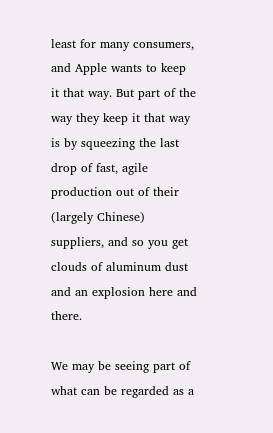least for many consumers, and Apple wants to keep it that way. But part of the way they keep it that way is by squeezing the last drop of fast, agile production out of their (largely Chinese) suppliers, and so you get clouds of aluminum dust and an explosion here and there.

We may be seeing part of what can be regarded as a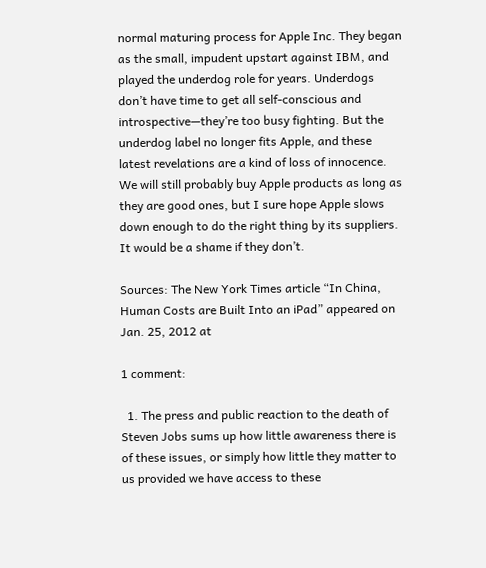normal maturing process for Apple Inc. They began as the small, impudent upstart against IBM, and played the underdog role for years. Underdogs don’t have time to get all self-conscious and introspective—they’re too busy fighting. But the underdog label no longer fits Apple, and these latest revelations are a kind of loss of innocence. We will still probably buy Apple products as long as they are good ones, but I sure hope Apple slows down enough to do the right thing by its suppliers. It would be a shame if they don’t.

Sources: The New York Times article “In China, Human Costs are Built Into an iPad” appeared on Jan. 25, 2012 at

1 comment:

  1. The press and public reaction to the death of Steven Jobs sums up how little awareness there is of these issues, or simply how little they matter to us provided we have access to these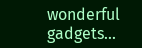wonderful gadgets...